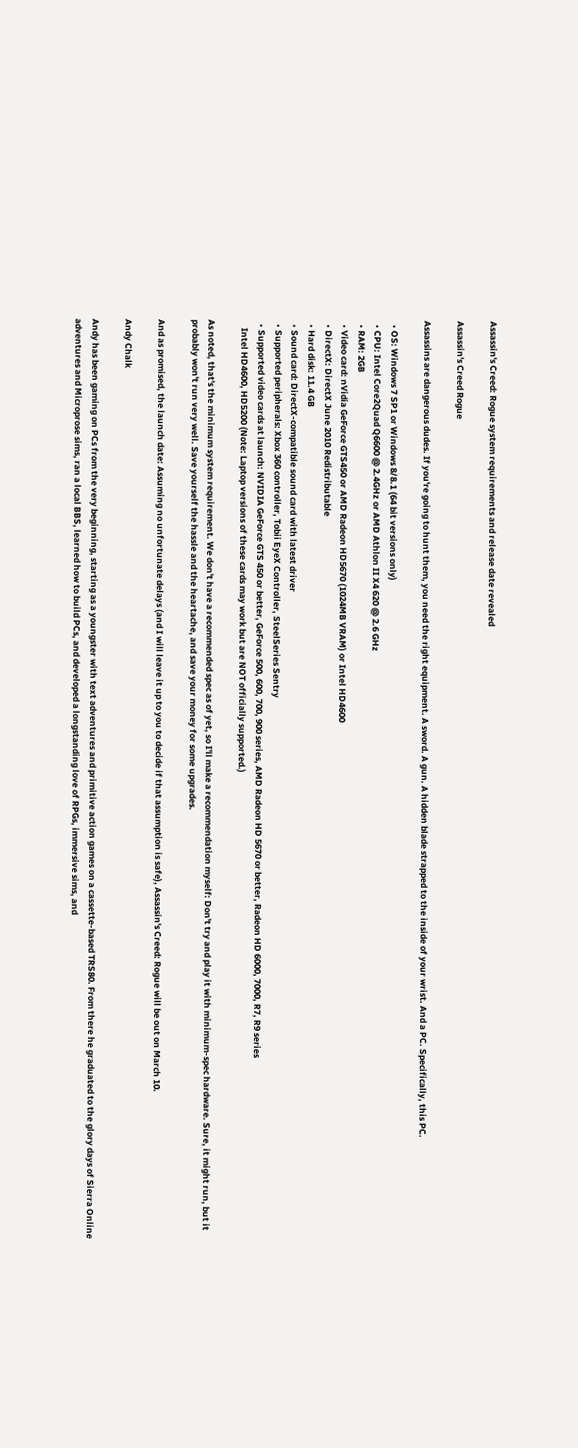Assassin's Creed: Rogue system requirements and release date revealed

Assassin's Creed Rogue

Assassins are dangerous dudes. If you're going to hunt them, you need the right equipment. A sword. A gun. A hidden blade strapped to the inside of your wrist. And a PC. Specifically, this PC.

  • OS: Windows 7 SP1 or Windows 8/8.1 (64 bit versions only)
  • CPU: Intel Core2Quad Q6600 @ 2.4GHz or AMD Athlon II X4 620 @ 2.6 GHz
  • RAM: 2GB
  • Video card: nVidia GeForce GTS450 or AMD Radeon HD5670 (1024MB VRAM) or Intel HD4600
  • DirectX: DirectX June 2010 Redistributable
  • Hard disk: 11.4 GB
  • Sound card: DirectX-compatible sound card with latest driver
  • Supported peripherals: Xbox 360 controller, Tobii EyeX Controller, SteelSeries Sentry
  • Supported video cards at launch: NVIDIA GeForce GTS 450 or better, GeForce 500, 600, 700, 900 series, AMD Radeon HD 5670 or better, Radeon HD 6000, 7000, R7, R9 series
    Intel HD4600, HD5200 (Note: Laptop versions of these cards may work but are NOT officially supported.)

As noted, that's the minimum system requirement. We don't have a recommended spec as of yet, so I'll make a recommendation myself: Don't try and play it with minimum-spec hardware. Sure, it might run, but it probably won't run very well. Save yourself the hassle and the heartache, and save your money for some upgrades.

And as promised, the launch date: Assuming no unfortunate delays (and I will leave it up to you to decide if that assumption is safe), Assassin's Creed: Rogue will be out on March 10.

Andy Chalk

Andy has been gaming on PCs from the very beginning, starting as a youngster with text adventures and primitive action games on a cassette-based TRS80. From there he graduated to the glory days of Sierra Online adventures and Microprose sims, ran a local BBS, learned how to build PCs, and developed a longstanding love of RPGs, immersive sims, and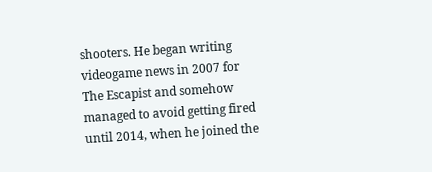shooters. He began writing videogame news in 2007 for The Escapist and somehow managed to avoid getting fired until 2014, when he joined the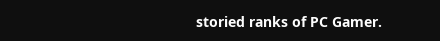storied ranks of PC Gamer.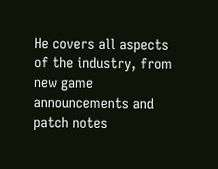He covers all aspects of the industry, from new game announcements and patch notes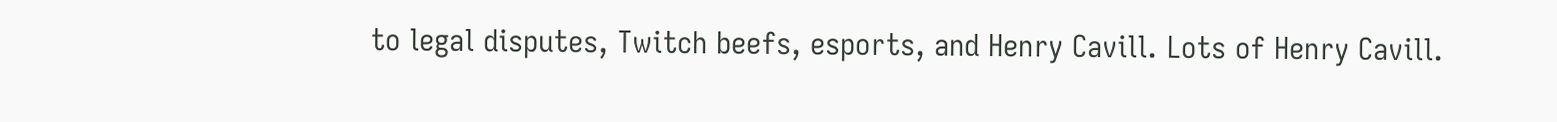to legal disputes, Twitch beefs, esports, and Henry Cavill. Lots of Henry Cavill.